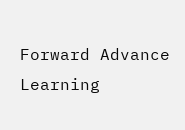Forward Advance Learning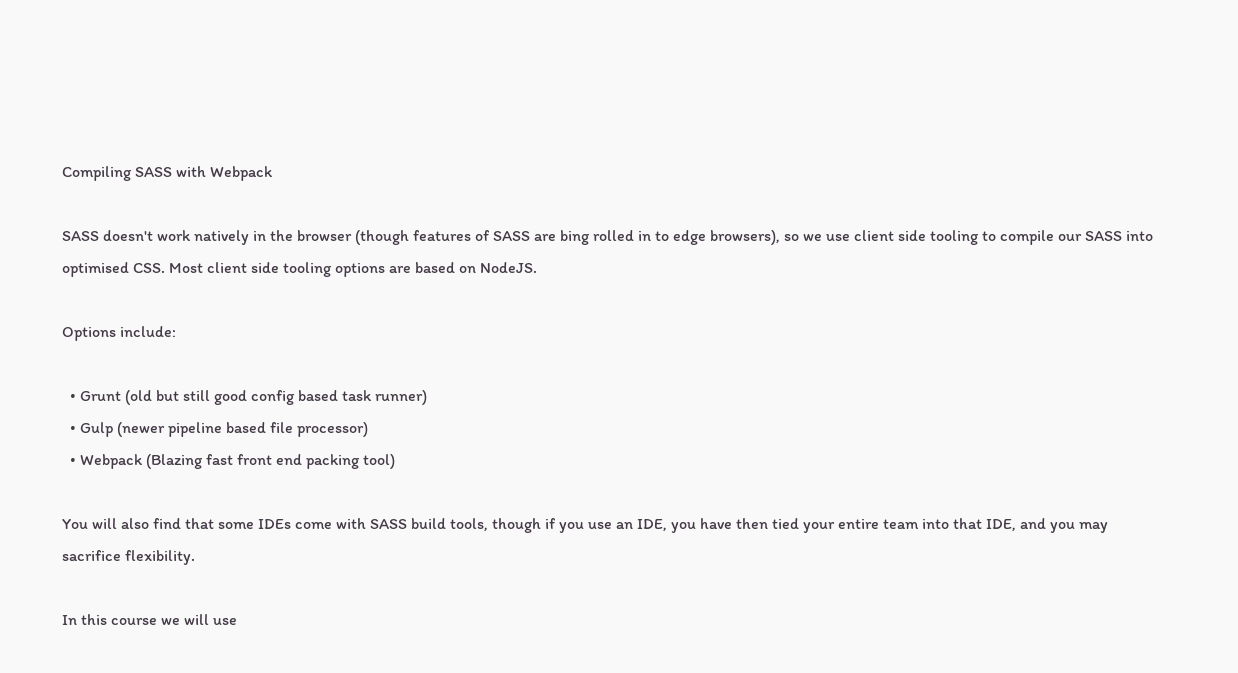Compiling SASS with Webpack

SASS doesn't work natively in the browser (though features of SASS are bing rolled in to edge browsers), so we use client side tooling to compile our SASS into optimised CSS. Most client side tooling options are based on NodeJS.

Options include:

  • Grunt (old but still good config based task runner)
  • Gulp (newer pipeline based file processor)
  • Webpack (Blazing fast front end packing tool)

You will also find that some IDEs come with SASS build tools, though if you use an IDE, you have then tied your entire team into that IDE, and you may sacrifice flexibility.

In this course we will use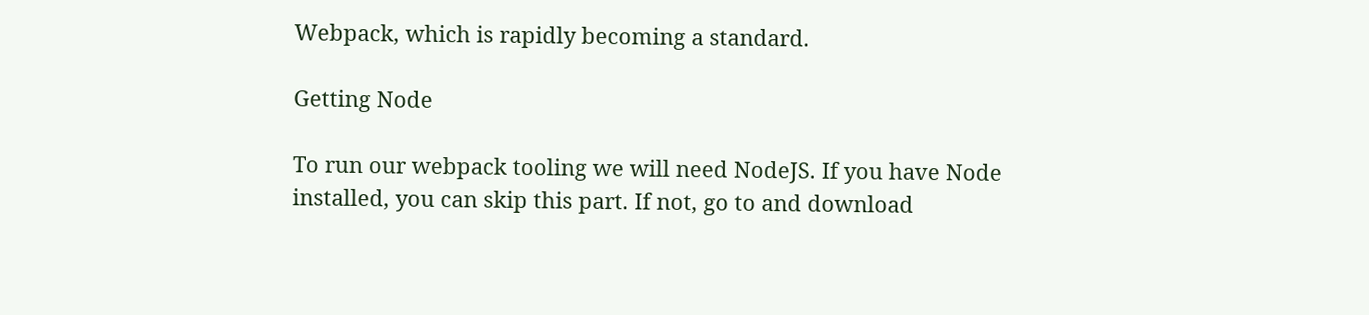Webpack, which is rapidly becoming a standard.

Getting Node

To run our webpack tooling we will need NodeJS. If you have Node installed, you can skip this part. If not, go to and download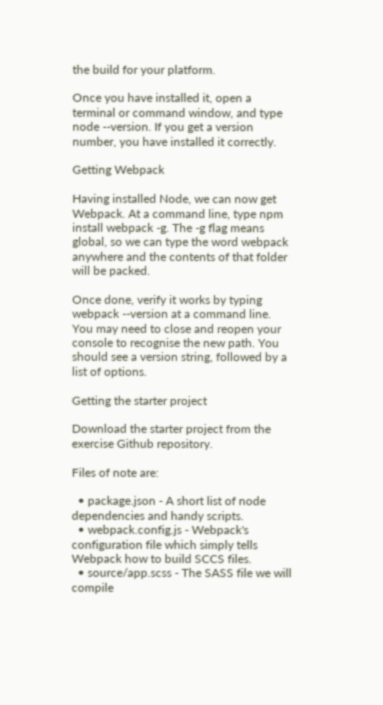the build for your platform.

Once you have installed it, open a terminal or command window, and type node --version. If you get a version number, you have installed it correctly.

Getting Webpack

Having installed Node, we can now get Webpack. At a command line, type npm install webpack -g. The -g flag means global, so we can type the word webpack anywhere and the contents of that folder will be packed.

Once done, verify it works by typing webpack --version at a command line. You may need to close and reopen your console to recognise the new path. You should see a version string, followed by a list of options.

Getting the starter project

Download the starter project from the exercise Github repository.

Files of note are:

  • package.json - A short list of node dependencies and handy scripts.
  • webpack.config.js - Webpack's configuration file which simply tells Webpack how to build SCCS files.
  • source/app.scss - The SASS file we will compile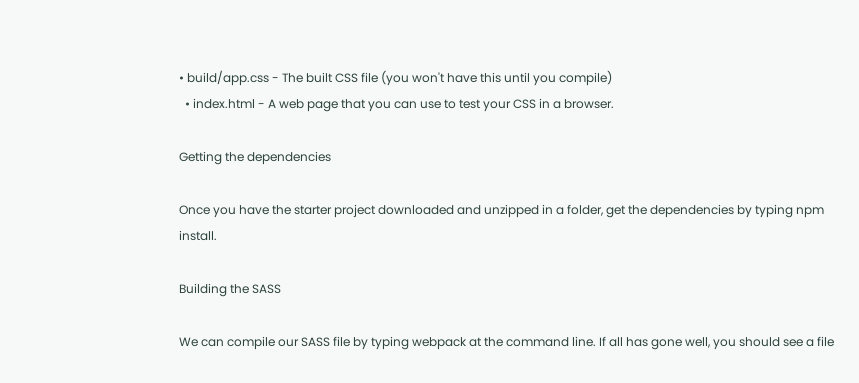• build/app.css - The built CSS file (you won't have this until you compile)
  • index.html - A web page that you can use to test your CSS in a browser.

Getting the dependencies

Once you have the starter project downloaded and unzipped in a folder, get the dependencies by typing npm install.

Building the SASS

We can compile our SASS file by typing webpack at the command line. If all has gone well, you should see a file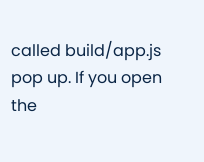called build/app.js pop up. If you open the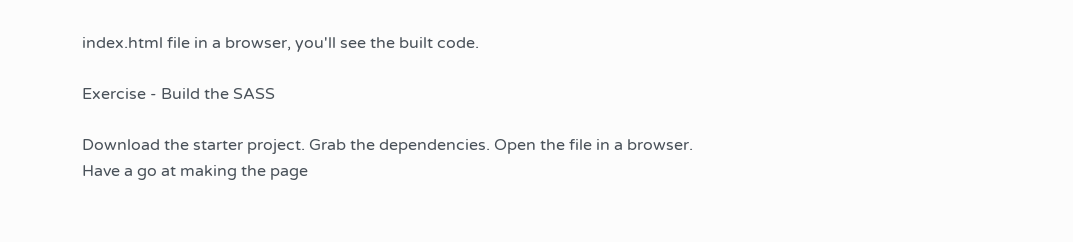index.html file in a browser, you'll see the built code.

Exercise - Build the SASS

Download the starter project. Grab the dependencies. Open the file in a browser. Have a go at making the page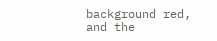background red, and the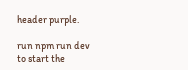header purple.

run npm run dev to start the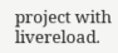project with livereload.